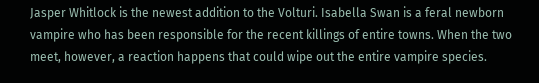Jasper Whitlock is the newest addition to the Volturi. Isabella Swan is a feral newborn vampire who has been responsible for the recent killings of entire towns. When the two meet, however, a reaction happens that could wipe out the entire vampire species.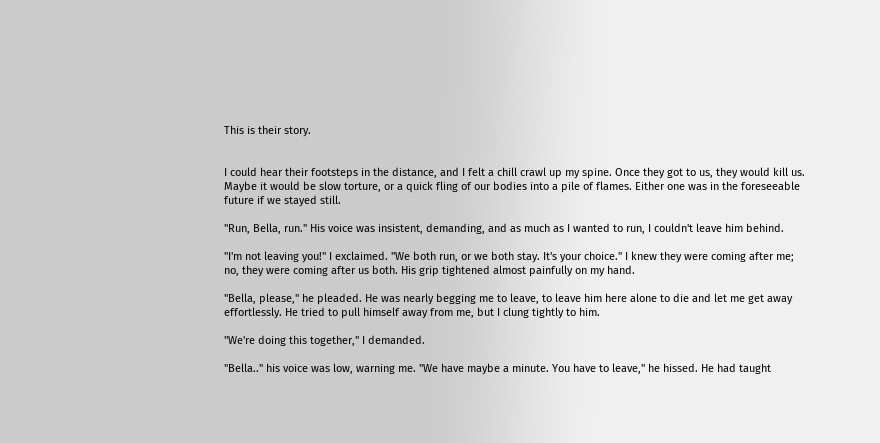This is their story.


I could hear their footsteps in the distance, and I felt a chill crawl up my spine. Once they got to us, they would kill us. Maybe it would be slow torture, or a quick fling of our bodies into a pile of flames. Either one was in the foreseeable future if we stayed still.

"Run, Bella, run." His voice was insistent, demanding, and as much as I wanted to run, I couldn't leave him behind.

"I'm not leaving you!" I exclaimed. "We both run, or we both stay. It's your choice." I knew they were coming after me; no, they were coming after us both. His grip tightened almost painfully on my hand.

"Bella, please," he pleaded. He was nearly begging me to leave, to leave him here alone to die and let me get away effortlessly. He tried to pull himself away from me, but I clung tightly to him.

"We're doing this together," I demanded.

"Bella.." his voice was low, warning me. "We have maybe a minute. You have to leave," he hissed. He had taught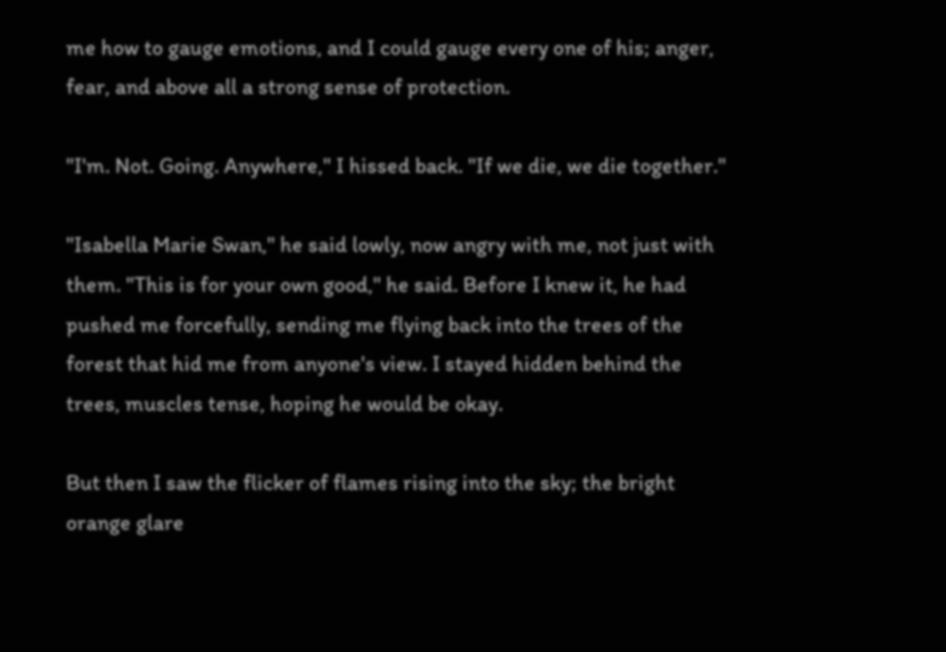me how to gauge emotions, and I could gauge every one of his; anger, fear, and above all a strong sense of protection.

"I'm. Not. Going. Anywhere," I hissed back. "If we die, we die together."

"Isabella Marie Swan," he said lowly, now angry with me, not just with them. "This is for your own good," he said. Before I knew it, he had pushed me forcefully, sending me flying back into the trees of the forest that hid me from anyone's view. I stayed hidden behind the trees, muscles tense, hoping he would be okay.

But then I saw the flicker of flames rising into the sky; the bright orange glare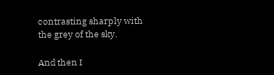contrasting sharply with the grey of the sky.

And then I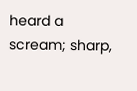heard a scream; sharp,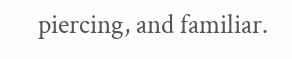piercing, and familiar.